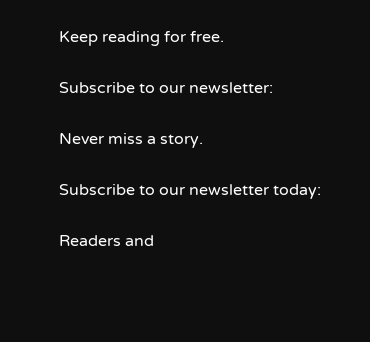Keep reading for free.

Subscribe to our newsletter:

Never miss a story.

Subscribe to our newsletter today:

Readers and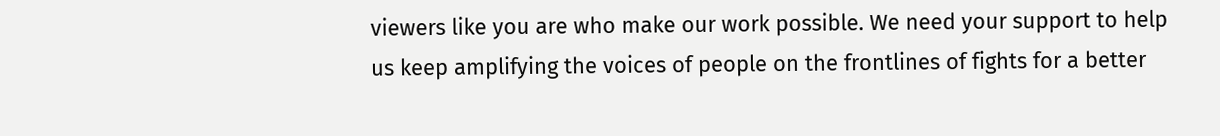viewers like you are who make our work possible. We need your support to help us keep amplifying the voices of people on the frontlines of fights for a better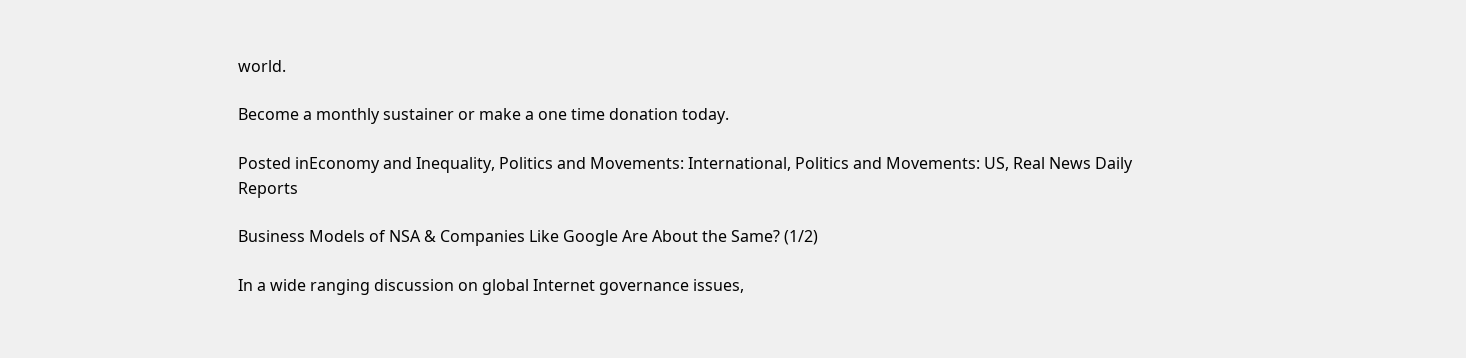world.

Become a monthly sustainer or make a one time donation today.

Posted inEconomy and Inequality, Politics and Movements: International, Politics and Movements: US, Real News Daily Reports

Business Models of NSA & Companies Like Google Are About the Same? (1/2)

In a wide ranging discussion on global Internet governance issues,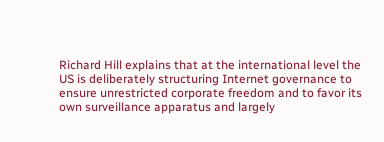Richard Hill explains that at the international level the US is deliberately structuring Internet governance to ensure unrestricted corporate freedom and to favor its own surveillance apparatus and largely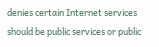denies certain Internet services should be public services or public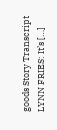goods Story Transcript LYNN FRIES: It’s […]